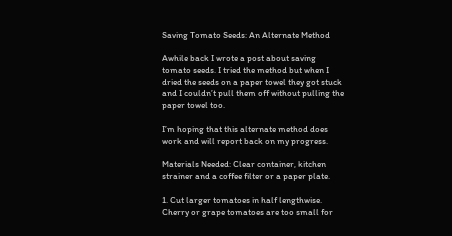Saving Tomato Seeds: An Alternate Method

Awhile back I wrote a post about saving tomato seeds. I tried the method but when I dried the seeds on a paper towel they got stuck and I couldn’t pull them off without pulling the paper towel too.

I’m hoping that this alternate method does work and will report back on my progress.

Materials Needed: Clear container, kitchen strainer and a coffee filter or a paper plate.

1. Cut larger tomatoes in half lengthwise. Cherry or grape tomatoes are too small for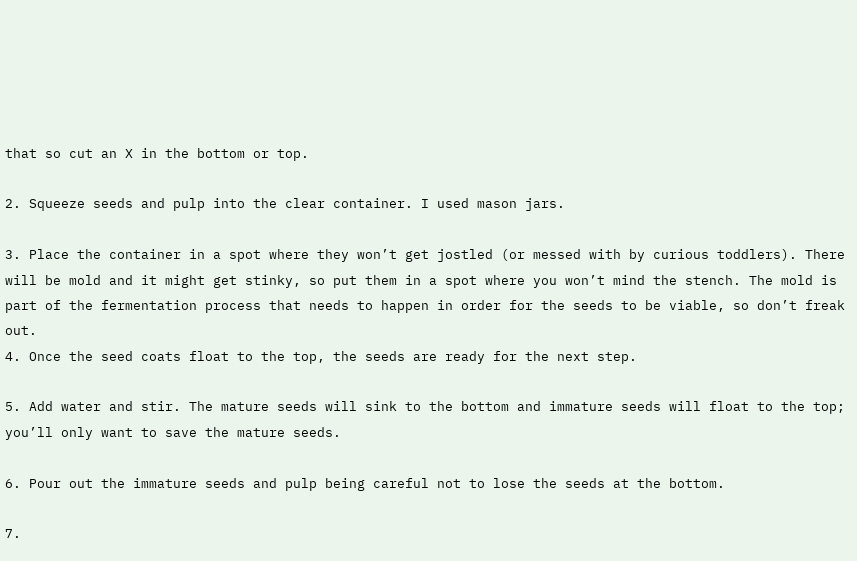that so cut an X in the bottom or top.

2. Squeeze seeds and pulp into the clear container. I used mason jars.

3. Place the container in a spot where they won’t get jostled (or messed with by curious toddlers). There will be mold and it might get stinky, so put them in a spot where you won’t mind the stench. The mold is part of the fermentation process that needs to happen in order for the seeds to be viable, so don’t freak out.
4. Once the seed coats float to the top, the seeds are ready for the next step.

5. Add water and stir. The mature seeds will sink to the bottom and immature seeds will float to the top; you’ll only want to save the mature seeds.

6. Pour out the immature seeds and pulp being careful not to lose the seeds at the bottom.

7.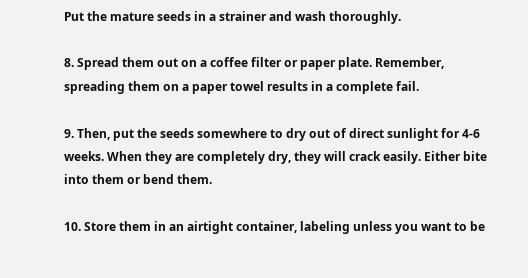Put the mature seeds in a strainer and wash thoroughly.

8. Spread them out on a coffee filter or paper plate. Remember, spreading them on a paper towel results in a complete fail.

9. Then, put the seeds somewhere to dry out of direct sunlight for 4-6 weeks. When they are completely dry, they will crack easily. Either bite into them or bend them.

10. Store them in an airtight container, labeling unless you want to be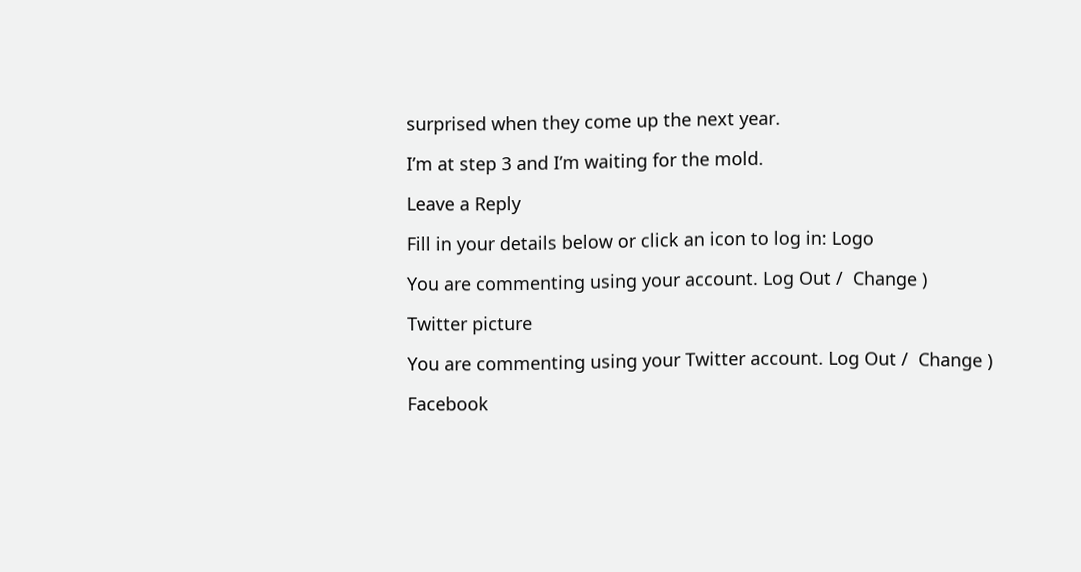surprised when they come up the next year.

I’m at step 3 and I’m waiting for the mold.

Leave a Reply

Fill in your details below or click an icon to log in: Logo

You are commenting using your account. Log Out /  Change )

Twitter picture

You are commenting using your Twitter account. Log Out /  Change )

Facebook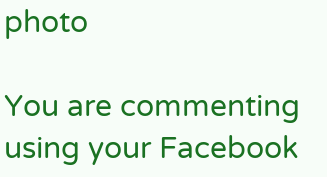photo

You are commenting using your Facebook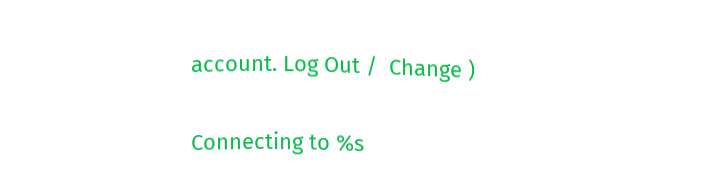account. Log Out /  Change )

Connecting to %s